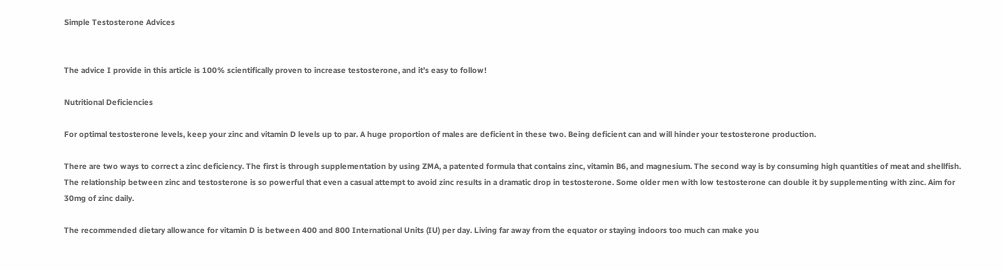Simple Testosterone Advices


The advice I provide in this article is 100% scientifically proven to increase testosterone, and it’s easy to follow!

Nutritional Deficiencies

For optimal testosterone levels, keep your zinc and vitamin D levels up to par. A huge proportion of males are deficient in these two. Being deficient can and will hinder your testosterone production.

There are two ways to correct a zinc deficiency. The first is through supplementation by using ZMA, a patented formula that contains zinc, vitamin B6, and magnesium. The second way is by consuming high quantities of meat and shellfish. The relationship between zinc and testosterone is so powerful that even a casual attempt to avoid zinc results in a dramatic drop in testosterone. Some older men with low testosterone can double it by supplementing with zinc. Aim for 30mg of zinc daily.

The recommended dietary allowance for vitamin D is between 400 and 800 International Units (IU) per day. Living far away from the equator or staying indoors too much can make you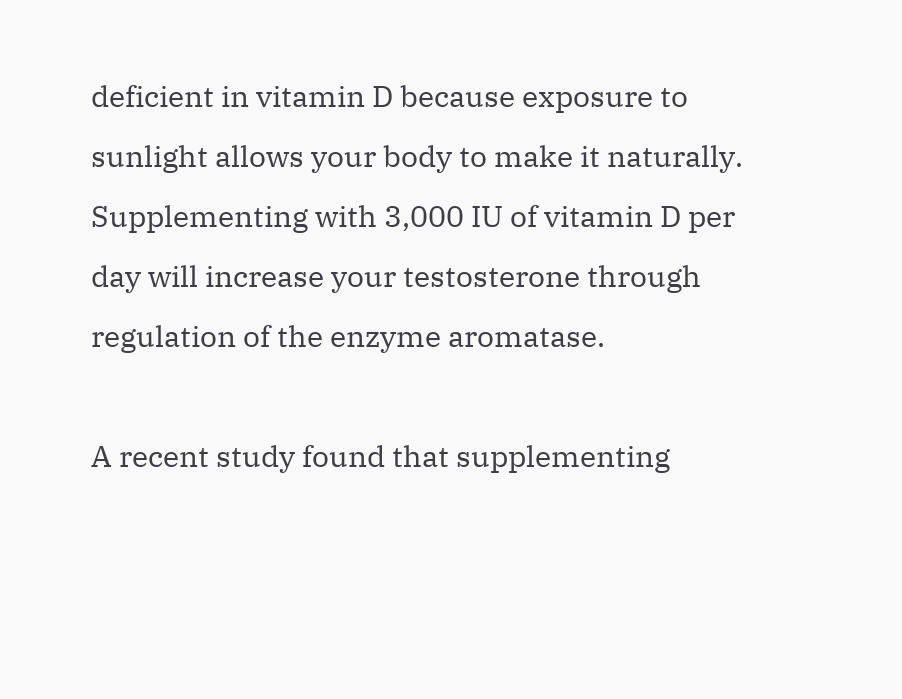deficient in vitamin D because exposure to sunlight allows your body to make it naturally. Supplementing with 3,000 IU of vitamin D per day will increase your testosterone through regulation of the enzyme aromatase.

A recent study found that supplementing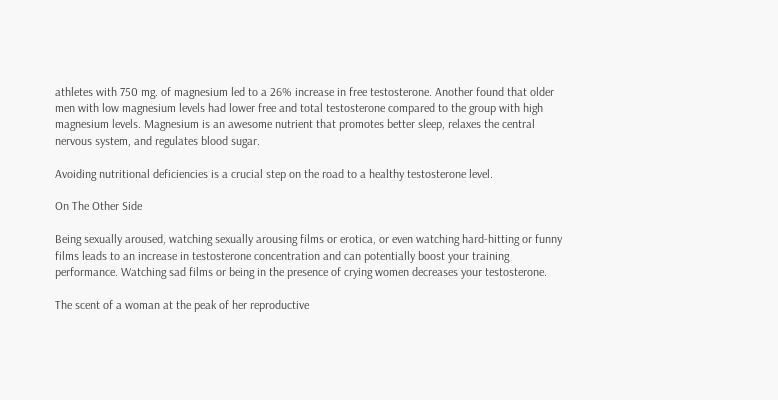athletes with 750 mg. of magnesium led to a 26% increase in free testosterone. Another found that older men with low magnesium levels had lower free and total testosterone compared to the group with high magnesium levels. Magnesium is an awesome nutrient that promotes better sleep, relaxes the central nervous system, and regulates blood sugar.

Avoiding nutritional deficiencies is a crucial step on the road to a healthy testosterone level.

On The Other Side

Being sexually aroused, watching sexually arousing films or erotica, or even watching hard-hitting or funny films leads to an increase in testosterone concentration and can potentially boost your training performance. Watching sad films or being in the presence of crying women decreases your testosterone.

The scent of a woman at the peak of her reproductive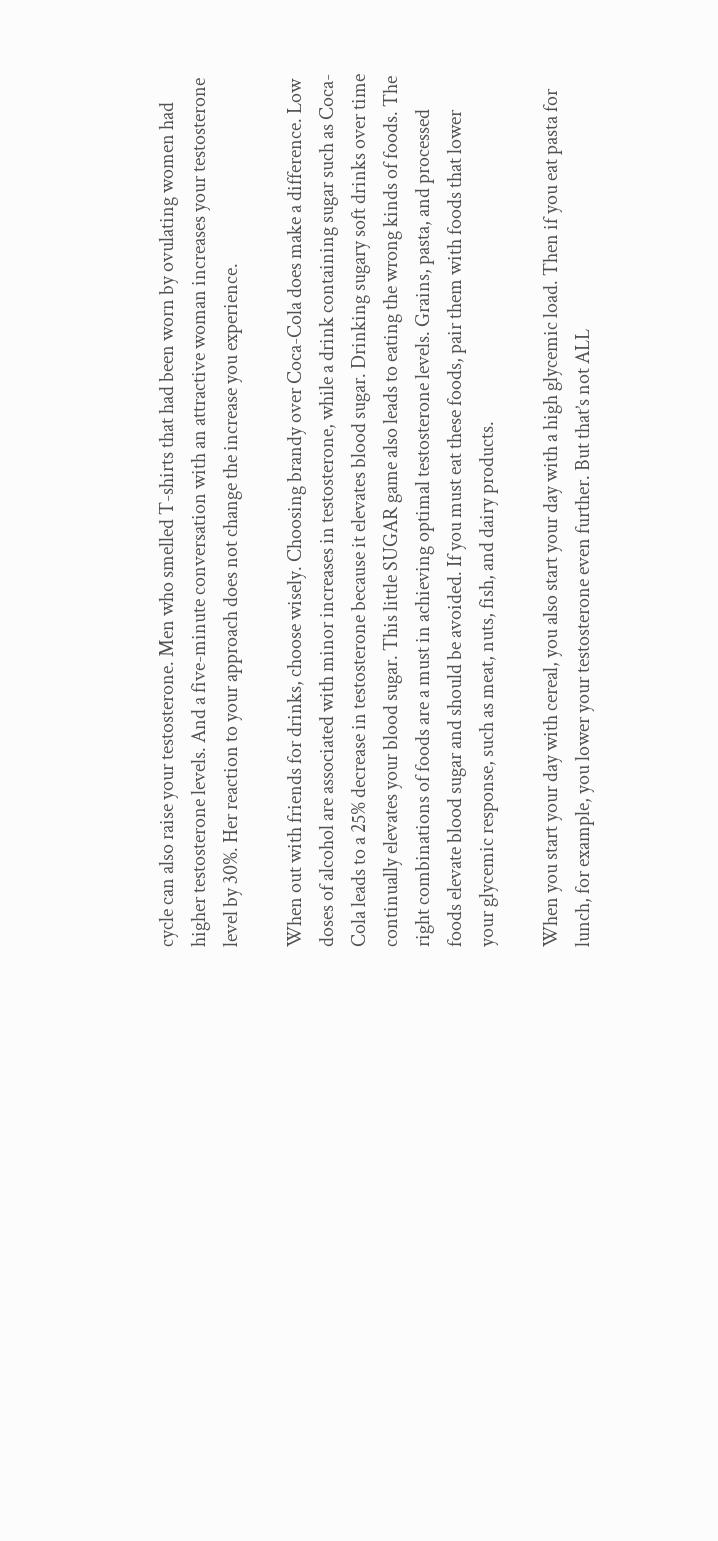cycle can also raise your testosterone. Men who smelled T-shirts that had been worn by ovulating women had higher testosterone levels. And a five-minute conversation with an attractive woman increases your testosterone level by 30%. Her reaction to your approach does not change the increase you experience.

When out with friends for drinks, choose wisely. Choosing brandy over Coca-Cola does make a difference. Low doses of alcohol are associated with minor increases in testosterone, while a drink containing sugar such as Coca-Cola leads to a 25% decrease in testosterone because it elevates blood sugar. Drinking sugary soft drinks over time continually elevates your blood sugar. This little SUGAR game also leads to eating the wrong kinds of foods. The right combinations of foods are a must in achieving optimal testosterone levels. Grains, pasta, and processed foods elevate blood sugar and should be avoided. If you must eat these foods, pair them with foods that lower your glycemic response, such as meat, nuts, fish, and dairy products.

When you start your day with cereal, you also start your day with a high glycemic load. Then if you eat pasta for lunch, for example, you lower your testosterone even further. But that’s not ALL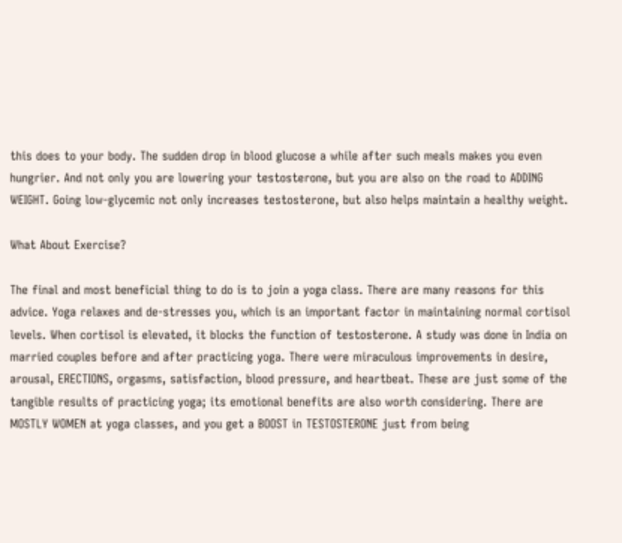this does to your body. The sudden drop in blood glucose a while after such meals makes you even hungrier. And not only you are lowering your testosterone, but you are also on the road to ADDING WEIGHT. Going low-glycemic not only increases testosterone, but also helps maintain a healthy weight.

What About Exercise?

The final and most beneficial thing to do is to join a yoga class. There are many reasons for this advice. Yoga relaxes and de-stresses you, which is an important factor in maintaining normal cortisol levels. When cortisol is elevated, it blocks the function of testosterone. A study was done in India on married couples before and after practicing yoga. There were miraculous improvements in desire, arousal, ERECTIONS, orgasms, satisfaction, blood pressure, and heartbeat. These are just some of the tangible results of practicing yoga; its emotional benefits are also worth considering. There are MOSTLY WOMEN at yoga classes, and you get a BOOST in TESTOSTERONE just from being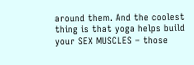around them. And the coolest thing is that yoga helps build your SEX MUSCLES – those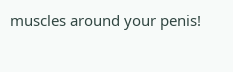muscles around your penis!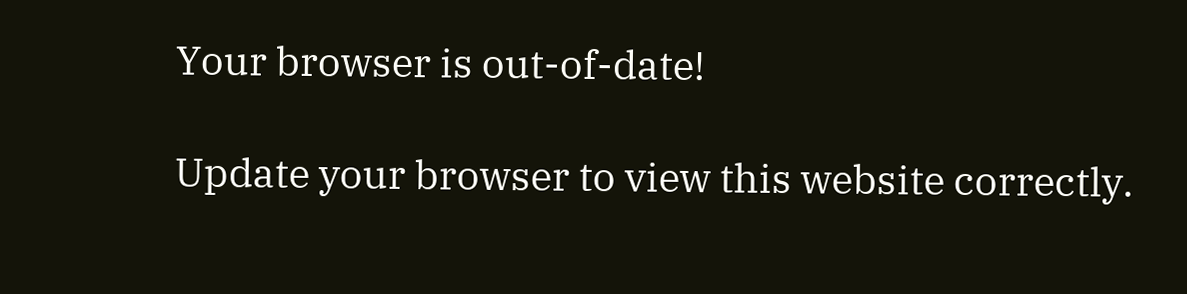Your browser is out-of-date!

Update your browser to view this website correctly.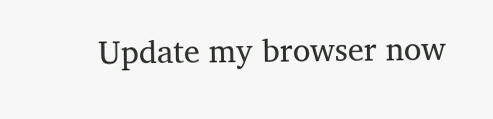Update my browser now